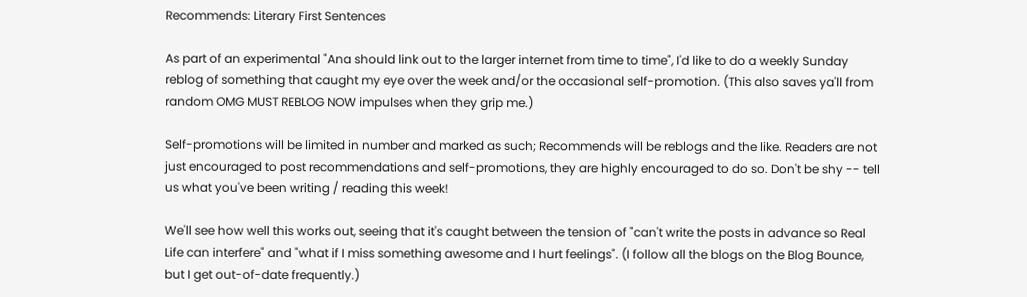Recommends: Literary First Sentences

As part of an experimental "Ana should link out to the larger internet from time to time", I'd like to do a weekly Sunday reblog of something that caught my eye over the week and/or the occasional self-promotion. (This also saves ya'll from random OMG MUST REBLOG NOW impulses when they grip me.)

Self-promotions will be limited in number and marked as such; Recommends will be reblogs and the like. Readers are not just encouraged to post recommendations and self-promotions, they are highly encouraged to do so. Don't be shy -- tell us what you've been writing / reading this week!

We'll see how well this works out, seeing that it's caught between the tension of "can't write the posts in advance so Real Life can interfere" and "what if I miss something awesome and I hurt feelings". (I follow all the blogs on the Blog Bounce, but I get out-of-date frequently.)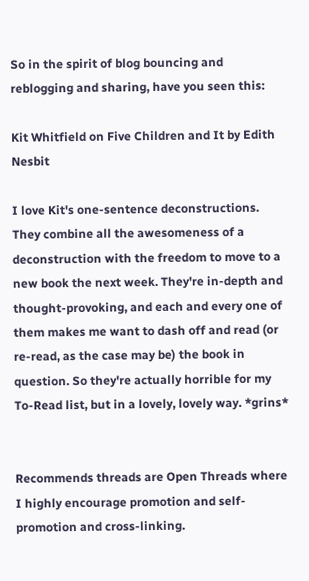So in the spirit of blog bouncing and reblogging and sharing, have you seen this:

Kit Whitfield on Five Children and It by Edith Nesbit

I love Kit's one-sentence deconstructions. They combine all the awesomeness of a deconstruction with the freedom to move to a new book the next week. They're in-depth and thought-provoking, and each and every one of them makes me want to dash off and read (or re-read, as the case may be) the book in question. So they're actually horrible for my To-Read list, but in a lovely, lovely way. *grins*


Recommends threads are Open Threads where I highly encourage promotion and self-promotion and cross-linking.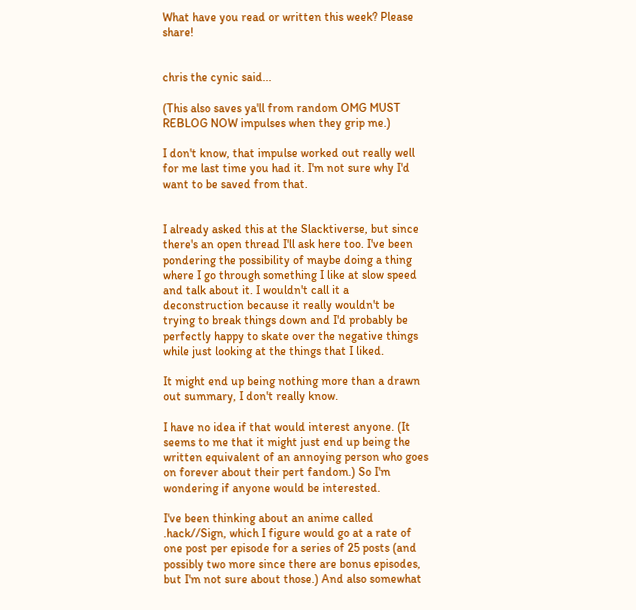What have you read or written this week? Please share!


chris the cynic said...

(This also saves ya'll from random OMG MUST REBLOG NOW impulses when they grip me.)

I don't know, that impulse worked out really well for me last time you had it. I'm not sure why I'd want to be saved from that.


I already asked this at the Slacktiverse, but since there's an open thread I'll ask here too. I've been pondering the possibility of maybe doing a thing where I go through something I like at slow speed and talk about it. I wouldn't call it a deconstruction because it really wouldn't be trying to break things down and I'd probably be perfectly happy to skate over the negative things while just looking at the things that I liked.

It might end up being nothing more than a drawn out summary, I don't really know.

I have no idea if that would interest anyone. (It seems to me that it might just end up being the written equivalent of an annoying person who goes on forever about their pert fandom.) So I'm wondering if anyone would be interested.

I've been thinking about an anime called .hack//Sign, which I figure would go at a rate of one post per episode for a series of 25 posts (and possibly two more since there are bonus episodes, but I'm not sure about those.) And also somewhat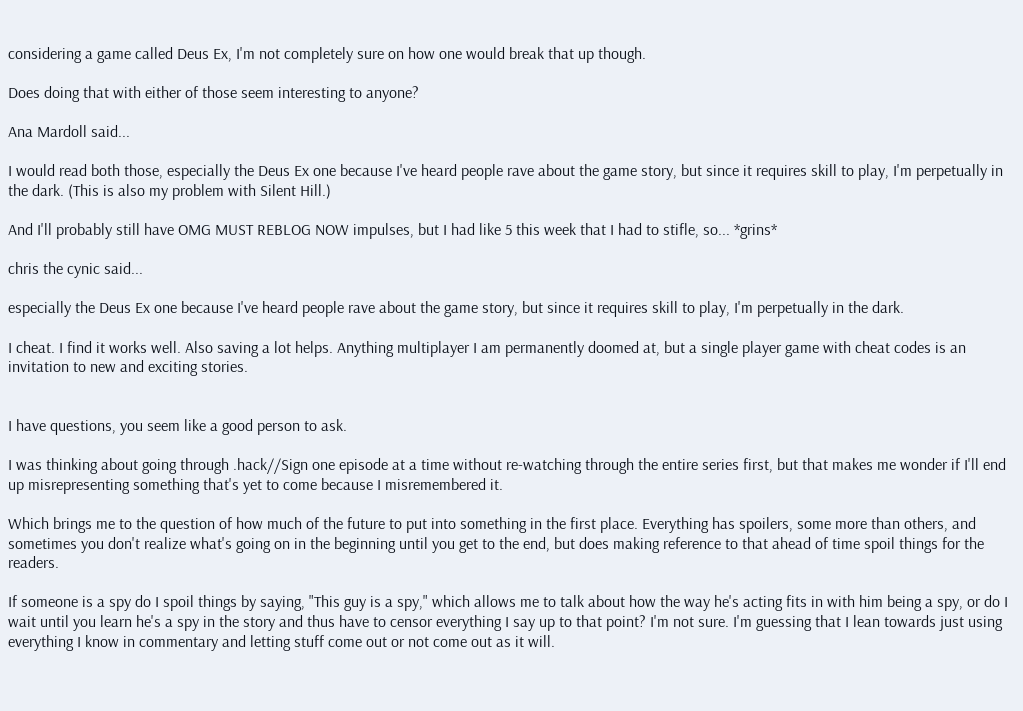considering a game called Deus Ex, I'm not completely sure on how one would break that up though.

Does doing that with either of those seem interesting to anyone?

Ana Mardoll said...

I would read both those, especially the Deus Ex one because I've heard people rave about the game story, but since it requires skill to play, I'm perpetually in the dark. (This is also my problem with Silent Hill.)

And I'll probably still have OMG MUST REBLOG NOW impulses, but I had like 5 this week that I had to stifle, so... *grins*

chris the cynic said...

especially the Deus Ex one because I've heard people rave about the game story, but since it requires skill to play, I'm perpetually in the dark.

I cheat. I find it works well. Also saving a lot helps. Anything multiplayer I am permanently doomed at, but a single player game with cheat codes is an invitation to new and exciting stories.


I have questions, you seem like a good person to ask.

I was thinking about going through .hack//Sign one episode at a time without re-watching through the entire series first, but that makes me wonder if I'll end up misrepresenting something that's yet to come because I misremembered it.

Which brings me to the question of how much of the future to put into something in the first place. Everything has spoilers, some more than others, and sometimes you don't realize what's going on in the beginning until you get to the end, but does making reference to that ahead of time spoil things for the readers.

If someone is a spy do I spoil things by saying, "This guy is a spy," which allows me to talk about how the way he's acting fits in with him being a spy, or do I wait until you learn he's a spy in the story and thus have to censor everything I say up to that point? I'm not sure. I'm guessing that I lean towards just using everything I know in commentary and letting stuff come out or not come out as it will.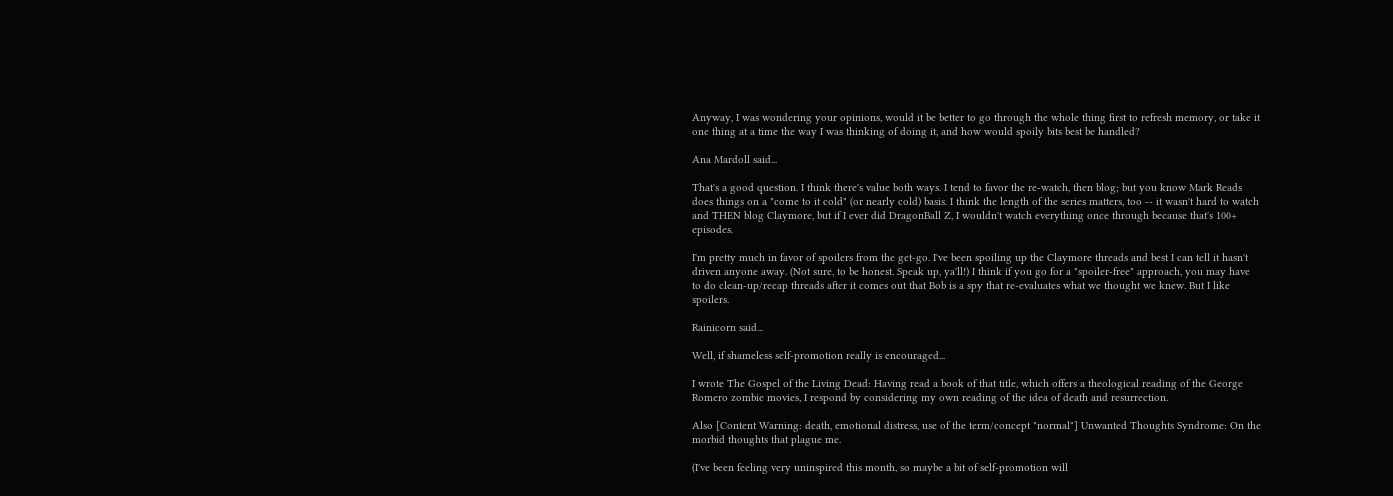Anyway, I was wondering your opinions, would it be better to go through the whole thing first to refresh memory, or take it one thing at a time the way I was thinking of doing it, and how would spoily bits best be handled?

Ana Mardoll said...

That's a good question. I think there's value both ways. I tend to favor the re-watch, then blog; but you know Mark Reads does things on a "come to it cold" (or nearly cold) basis. I think the length of the series matters, too -- it wasn't hard to watch and THEN blog Claymore, but if I ever did DragonBall Z, I wouldn't watch everything once through because that's 100+ episodes.

I'm pretty much in favor of spoilers from the get-go. I've been spoiling up the Claymore threads and best I can tell it hasn't driven anyone away. (Not sure, to be honest. Speak up, ya'll!) I think if you go for a "spoiler-free" approach, you may have to do clean-up/recap threads after it comes out that Bob is a spy that re-evaluates what we thought we knew. But I like spoilers.

Rainicorn said...

Well, if shameless self-promotion really is encouraged...

I wrote The Gospel of the Living Dead: Having read a book of that title, which offers a theological reading of the George Romero zombie movies, I respond by considering my own reading of the idea of death and resurrection.

Also [Content Warning: death, emotional distress, use of the term/concept "normal"] Unwanted Thoughts Syndrome: On the morbid thoughts that plague me.

(I've been feeling very uninspired this month, so maybe a bit of self-promotion will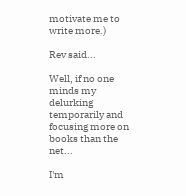motivate me to write more.)

Rev said...

Well, if no one minds my delurking temporarily and focusing more on books than the net...

I'm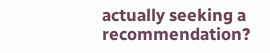actually seeking a recommendation?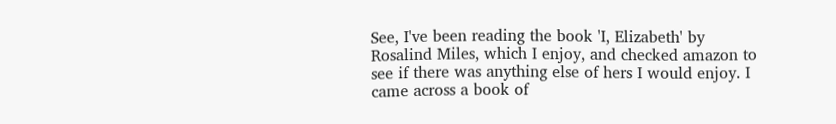See, I've been reading the book 'I, Elizabeth' by Rosalind Miles, which I enjoy, and checked amazon to see if there was anything else of hers I would enjoy. I came across a book of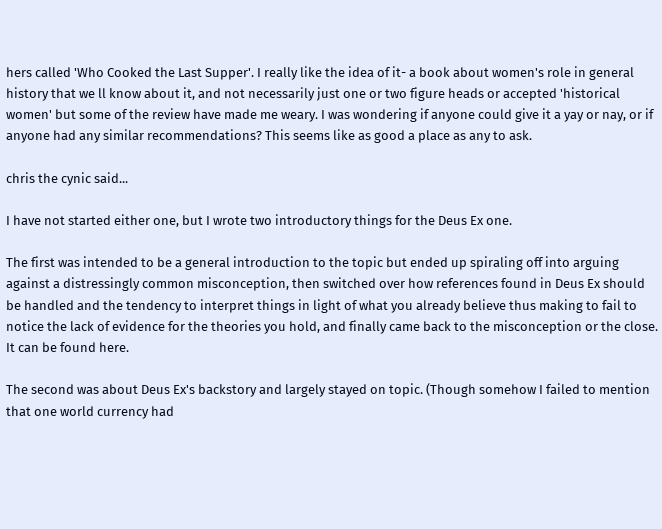hers called 'Who Cooked the Last Supper'. I really like the idea of it- a book about women's role in general history that we ll know about it, and not necessarily just one or two figure heads or accepted 'historical women' but some of the review have made me weary. I was wondering if anyone could give it a yay or nay, or if anyone had any similar recommendations? This seems like as good a place as any to ask.

chris the cynic said...

I have not started either one, but I wrote two introductory things for the Deus Ex one.

The first was intended to be a general introduction to the topic but ended up spiraling off into arguing against a distressingly common misconception, then switched over how references found in Deus Ex should be handled and the tendency to interpret things in light of what you already believe thus making to fail to notice the lack of evidence for the theories you hold, and finally came back to the misconception or the close. It can be found here.

The second was about Deus Ex's backstory and largely stayed on topic. (Though somehow I failed to mention that one world currency had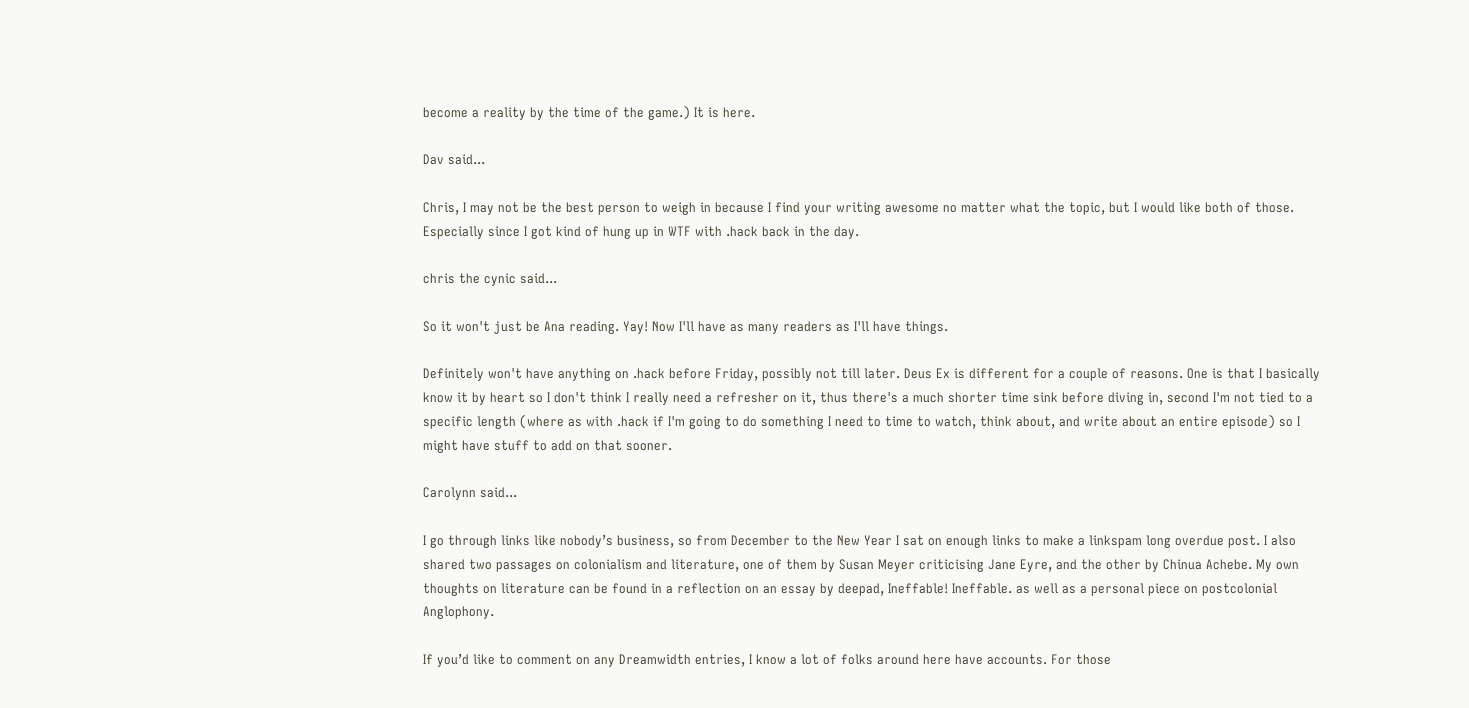become a reality by the time of the game.) It is here.

Dav said...

Chris, I may not be the best person to weigh in because I find your writing awesome no matter what the topic, but I would like both of those. Especially since I got kind of hung up in WTF with .hack back in the day.

chris the cynic said...

So it won't just be Ana reading. Yay! Now I'll have as many readers as I'll have things.

Definitely won't have anything on .hack before Friday, possibly not till later. Deus Ex is different for a couple of reasons. One is that I basically know it by heart so I don't think I really need a refresher on it, thus there's a much shorter time sink before diving in, second I'm not tied to a specific length (where as with .hack if I'm going to do something I need to time to watch, think about, and write about an entire episode) so I might have stuff to add on that sooner.

Carolynn said...

I go through links like nobody’s business, so from December to the New Year I sat on enough links to make a linkspam long overdue post. I also shared two passages on colonialism and literature, one of them by Susan Meyer criticising Jane Eyre, and the other by Chinua Achebe. My own thoughts on literature can be found in a reflection on an essay by deepad, Ineffable! Ineffable. as well as a personal piece on postcolonial Anglophony.

If you’d like to comment on any Dreamwidth entries, I know a lot of folks around here have accounts. For those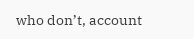who don’t, account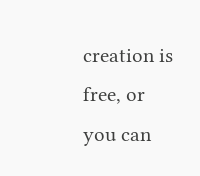creation is free, or you can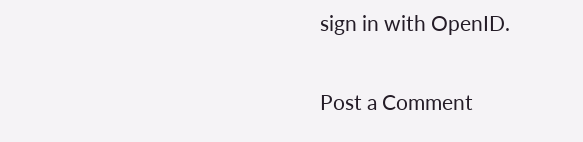sign in with OpenID.

Post a Comment